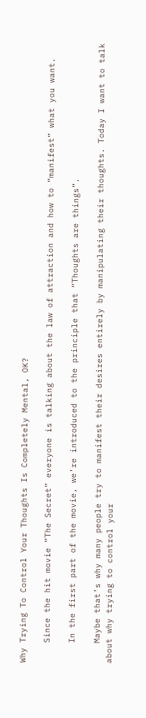Why Trying To Control Your Thoughts Is Completely Mental, OK?

    Since the hit movie “The Secret” everyone is talking about the law of attraction and how to “manifest” what you want.

    In the first part of the movie, we’re introduced to the principle that “Thoughts are things”.

    Maybe that’s why many people try to manifest their desires entirely by manipulating their thoughts. Today I want to talk about why trying to control your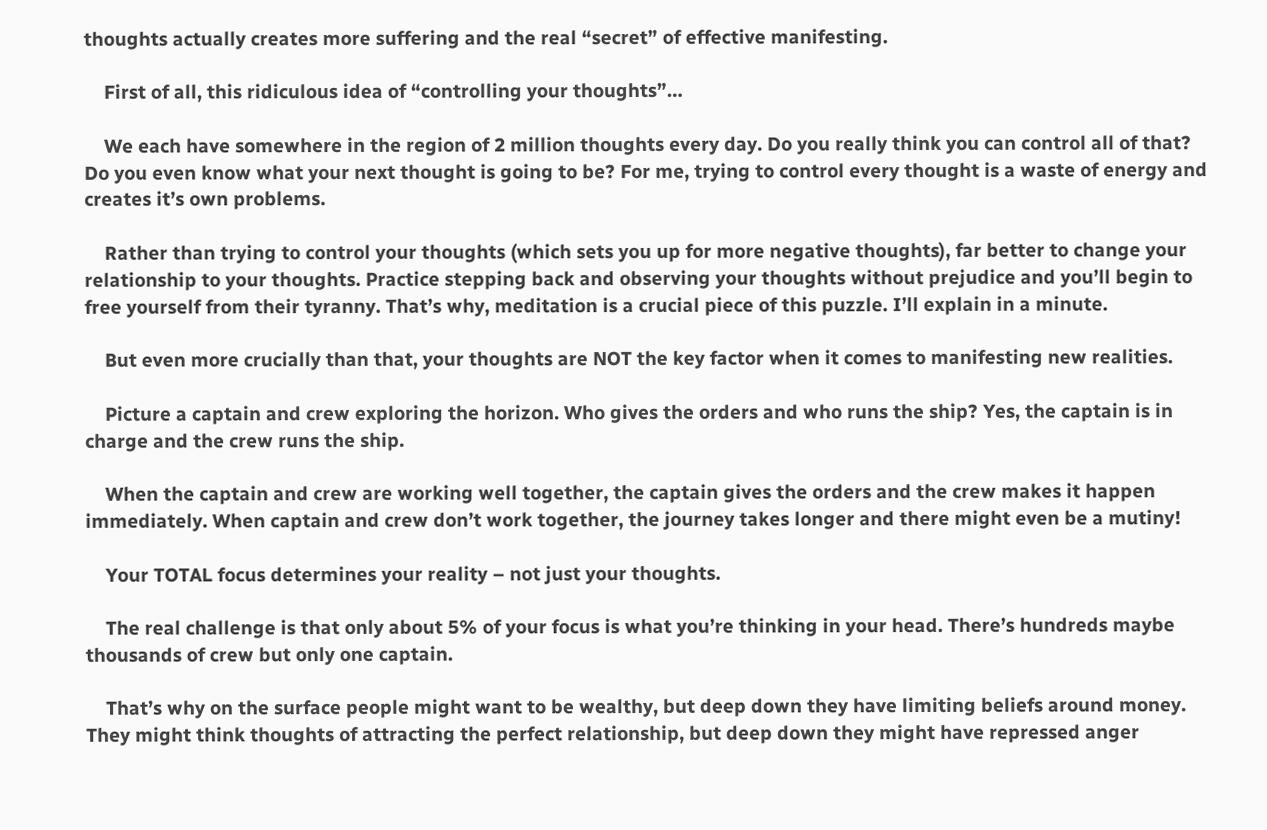thoughts actually creates more suffering and the real “secret” of effective manifesting.

    First of all, this ridiculous idea of “controlling your thoughts”…

    We each have somewhere in the region of 2 million thoughts every day. Do you really think you can control all of that? Do you even know what your next thought is going to be? For me, trying to control every thought is a waste of energy and creates it’s own problems.

    Rather than trying to control your thoughts (which sets you up for more negative thoughts), far better to change your relationship to your thoughts. Practice stepping back and observing your thoughts without prejudice and you’ll begin to free yourself from their tyranny. That’s why, meditation is a crucial piece of this puzzle. I’ll explain in a minute.

    But even more crucially than that, your thoughts are NOT the key factor when it comes to manifesting new realities.

    Picture a captain and crew exploring the horizon. Who gives the orders and who runs the ship? Yes, the captain is in charge and the crew runs the ship.

    When the captain and crew are working well together, the captain gives the orders and the crew makes it happen immediately. When captain and crew don’t work together, the journey takes longer and there might even be a mutiny!

    Your TOTAL focus determines your reality – not just your thoughts.

    The real challenge is that only about 5% of your focus is what you’re thinking in your head. There’s hundreds maybe thousands of crew but only one captain.

    That’s why on the surface people might want to be wealthy, but deep down they have limiting beliefs around money. They might think thoughts of attracting the perfect relationship, but deep down they might have repressed anger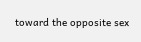toward the opposite sex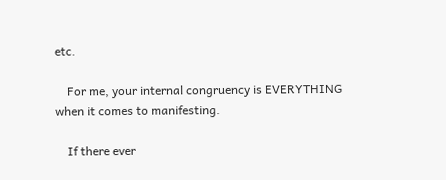etc.

    For me, your internal congruency is EVERYTHING when it comes to manifesting.

    If there ever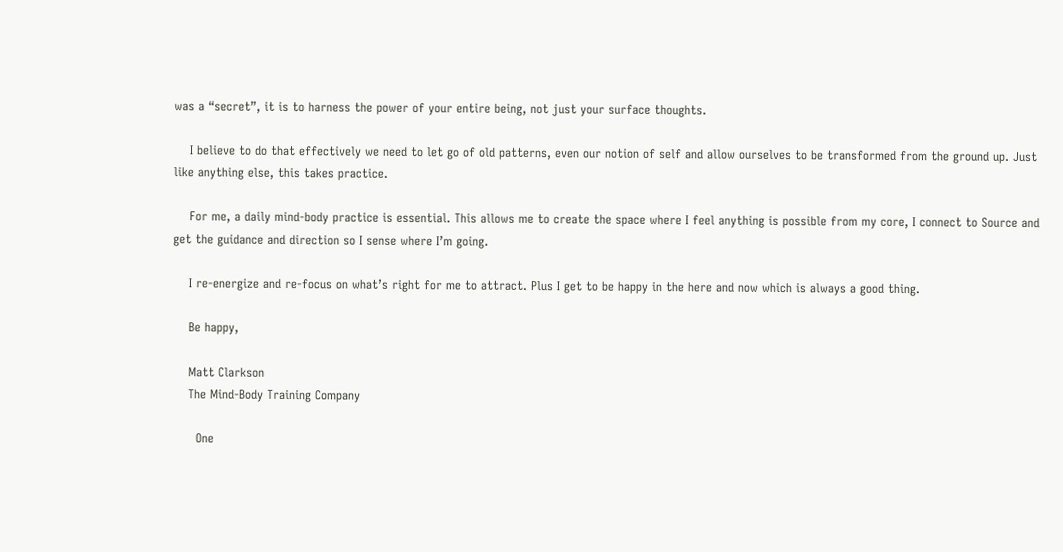was a “secret”, it is to harness the power of your entire being, not just your surface thoughts.

    I believe to do that effectively we need to let go of old patterns, even our notion of self and allow ourselves to be transformed from the ground up. Just like anything else, this takes practice.

    For me, a daily mind-body practice is essential. This allows me to create the space where I feel anything is possible from my core, I connect to Source and get the guidance and direction so I sense where I’m going.

    I re-energize and re-focus on what’s right for me to attract. Plus I get to be happy in the here and now which is always a good thing.

    Be happy,

    Matt Clarkson
    The Mind-Body Training Company

      One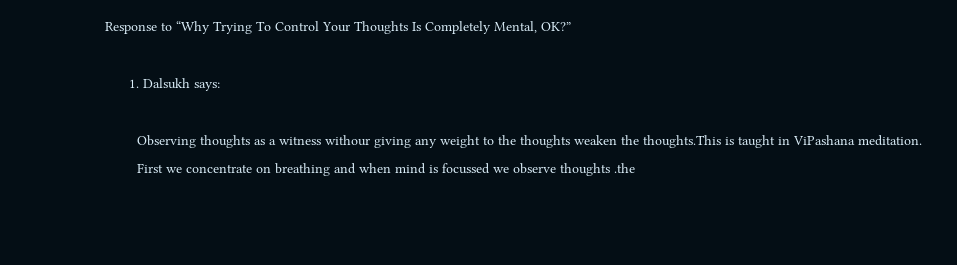Response to “Why Trying To Control Your Thoughts Is Completely Mental, OK?”

      1. Dalsukh says:

        Observing thoughts as a witness withour giving any weight to the thoughts weaken the thoughts.This is taught in ViPashana meditation.
        First we concentrate on breathing and when mind is focussed we observe thoughts .the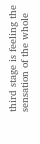third stage is feeling the sensation of the whole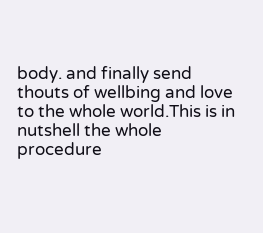body. and finally send thouts of wellbing and love to the whole world.This is in nutshell the whole procedure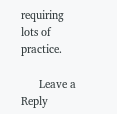requiring lots of practice.

      Leave a Reply